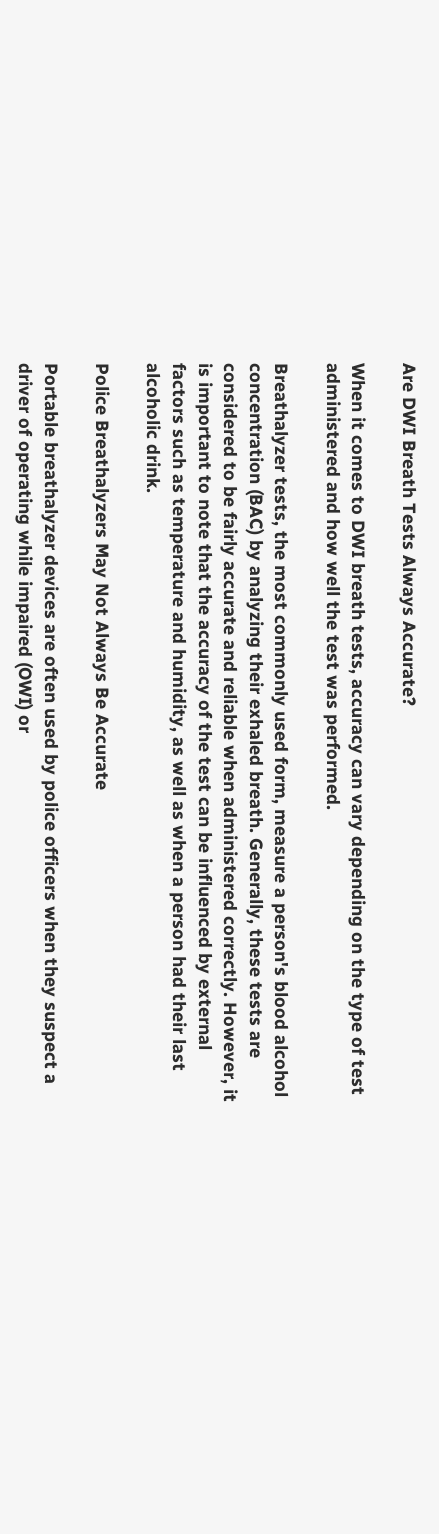Are DWI Breath Tests Always Accurate?

When it comes to DWI breath tests, accuracy can vary depending on the type of test administered and how well the test was performed.

Breathalyzer tests, the most commonly used form, measure a person's blood alcohol concentration (BAC) by analyzing their exhaled breath. Generally, these tests are considered to be fairly accurate and reliable when administered correctly. However, it is important to note that the accuracy of the test can be influenced by external factors such as temperature and humidity, as well as when a person had their last alcoholic drink.

Police Breathalyzers May Not Always Be Accurate

Portable breathalyzer devices are often used by police officers when they suspect a driver of operating while impaired (OWI) or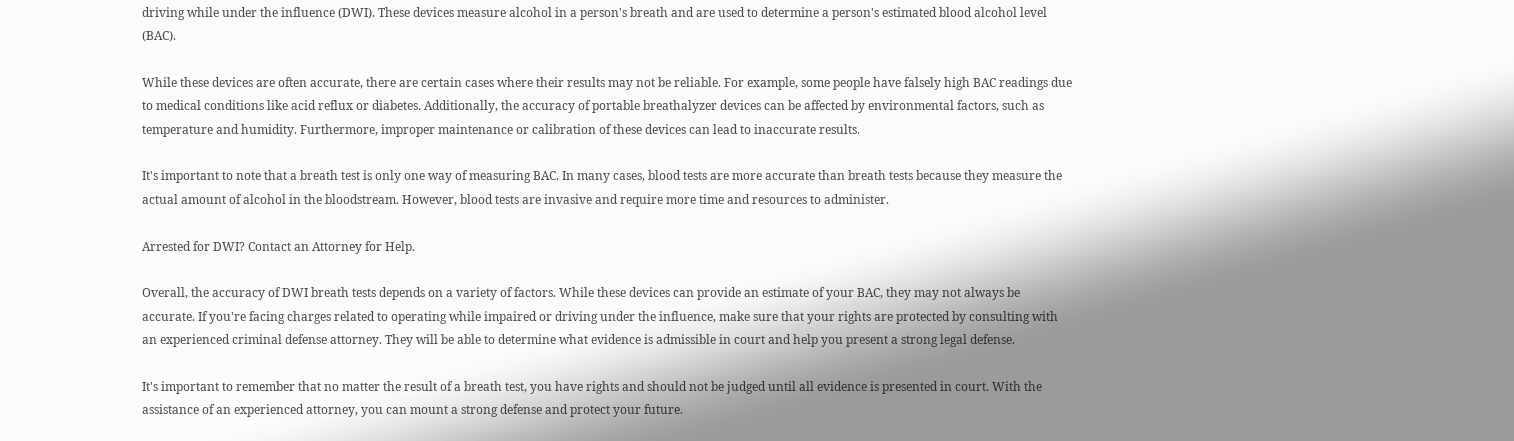driving while under the influence (DWI). These devices measure alcohol in a person's breath and are used to determine a person's estimated blood alcohol level (BAC).

While these devices are often accurate, there are certain cases where their results may not be reliable. For example, some people have falsely high BAC readings due to medical conditions like acid reflux or diabetes. Additionally, the accuracy of portable breathalyzer devices can be affected by environmental factors, such as temperature and humidity. Furthermore, improper maintenance or calibration of these devices can lead to inaccurate results.

It's important to note that a breath test is only one way of measuring BAC. In many cases, blood tests are more accurate than breath tests because they measure the actual amount of alcohol in the bloodstream. However, blood tests are invasive and require more time and resources to administer.

Arrested for DWI? Contact an Attorney for Help.

Overall, the accuracy of DWI breath tests depends on a variety of factors. While these devices can provide an estimate of your BAC, they may not always be accurate. If you're facing charges related to operating while impaired or driving under the influence, make sure that your rights are protected by consulting with an experienced criminal defense attorney. They will be able to determine what evidence is admissible in court and help you present a strong legal defense.

It's important to remember that no matter the result of a breath test, you have rights and should not be judged until all evidence is presented in court. With the assistance of an experienced attorney, you can mount a strong defense and protect your future.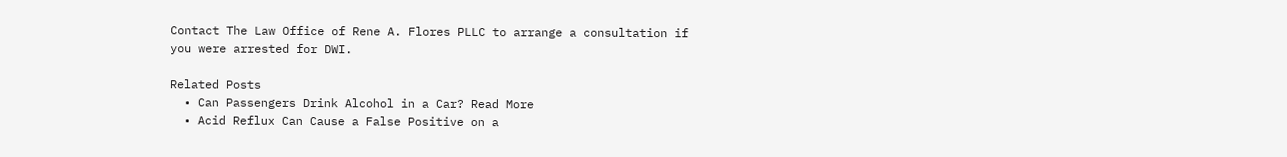Contact The Law Office of Rene A. Flores PLLC to arrange a consultation if you were arrested for DWI.

Related Posts
  • Can Passengers Drink Alcohol in a Car? Read More
  • Acid Reflux Can Cause a False Positive on a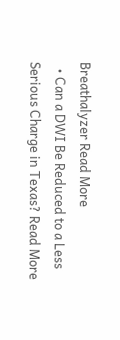Breathalyzer Read More
  • Can a DWI Be Reduced to a Less Serious Charge in Texas? Read More